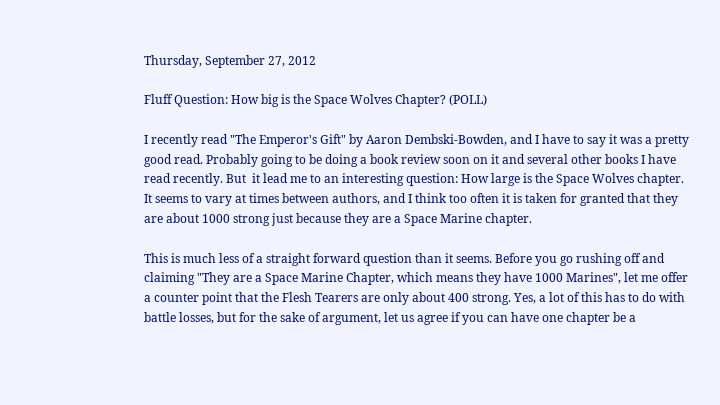Thursday, September 27, 2012

Fluff Question: How big is the Space Wolves Chapter? (POLL)

I recently read "The Emperor's Gift" by Aaron Dembski-Bowden, and I have to say it was a pretty good read. Probably going to be doing a book review soon on it and several other books I have read recently. But  it lead me to an interesting question: How large is the Space Wolves chapter. It seems to vary at times between authors, and I think too often it is taken for granted that they are about 1000 strong just because they are a Space Marine chapter.

This is much less of a straight forward question than it seems. Before you go rushing off and claiming "They are a Space Marine Chapter, which means they have 1000 Marines", let me offer a counter point that the Flesh Tearers are only about 400 strong. Yes, a lot of this has to do with battle losses, but for the sake of argument, let us agree if you can have one chapter be a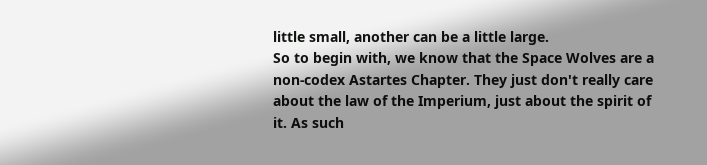little small, another can be a little large.
So to begin with, we know that the Space Wolves are a non-codex Astartes Chapter. They just don't really care about the law of the Imperium, just about the spirit of it. As such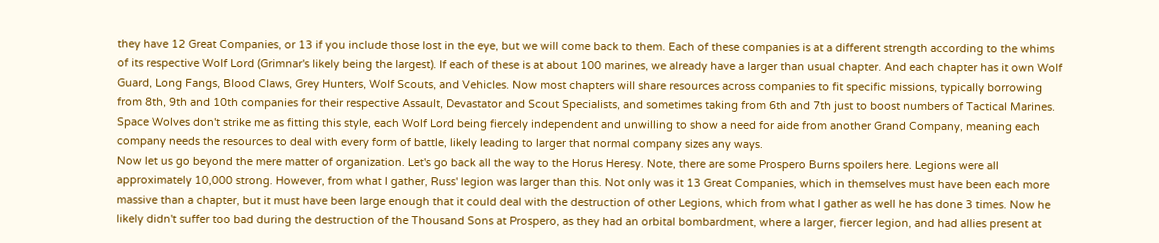they have 12 Great Companies, or 13 if you include those lost in the eye, but we will come back to them. Each of these companies is at a different strength according to the whims of its respective Wolf Lord (Grimnar's likely being the largest). If each of these is at about 100 marines, we already have a larger than usual chapter. And each chapter has it own Wolf Guard, Long Fangs, Blood Claws, Grey Hunters, Wolf Scouts, and Vehicles. Now most chapters will share resources across companies to fit specific missions, typically borrowing from 8th, 9th and 10th companies for their respective Assault, Devastator and Scout Specialists, and sometimes taking from 6th and 7th just to boost numbers of Tactical Marines. Space Wolves don't strike me as fitting this style, each Wolf Lord being fiercely independent and unwilling to show a need for aide from another Grand Company, meaning each company needs the resources to deal with every form of battle, likely leading to larger that normal company sizes any ways.
Now let us go beyond the mere matter of organization. Let's go back all the way to the Horus Heresy. Note, there are some Prospero Burns spoilers here. Legions were all approximately 10,000 strong. However, from what I gather, Russ' legion was larger than this. Not only was it 13 Great Companies, which in themselves must have been each more massive than a chapter, but it must have been large enough that it could deal with the destruction of other Legions, which from what I gather as well he has done 3 times. Now he likely didn't suffer too bad during the destruction of the Thousand Sons at Prospero, as they had an orbital bombardment, where a larger, fiercer legion, and had allies present at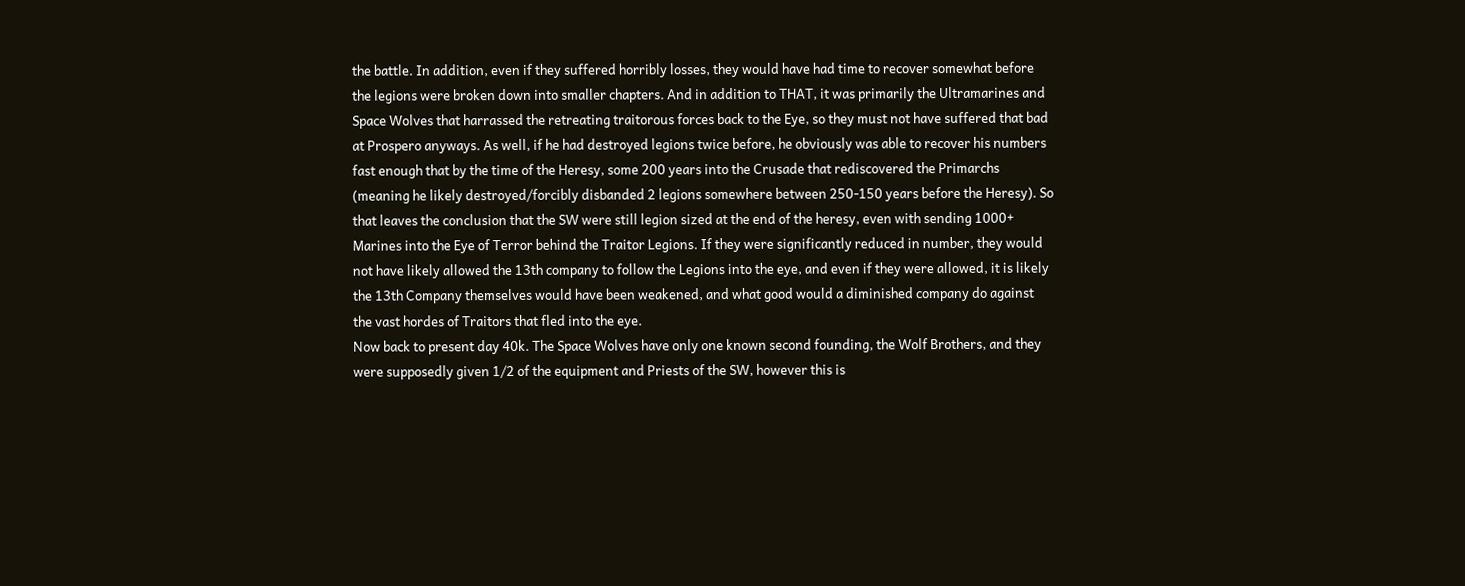the battle. In addition, even if they suffered horribly losses, they would have had time to recover somewhat before the legions were broken down into smaller chapters. And in addition to THAT, it was primarily the Ultramarines and Space Wolves that harrassed the retreating traitorous forces back to the Eye, so they must not have suffered that bad at Prospero anyways. As well, if he had destroyed legions twice before, he obviously was able to recover his numbers fast enough that by the time of the Heresy, some 200 years into the Crusade that rediscovered the Primarchs (meaning he likely destroyed/forcibly disbanded 2 legions somewhere between 250-150 years before the Heresy). So that leaves the conclusion that the SW were still legion sized at the end of the heresy, even with sending 1000+ Marines into the Eye of Terror behind the Traitor Legions. If they were significantly reduced in number, they would not have likely allowed the 13th company to follow the Legions into the eye, and even if they were allowed, it is likely the 13th Company themselves would have been weakened, and what good would a diminished company do against the vast hordes of Traitors that fled into the eye.
Now back to present day 40k. The Space Wolves have only one known second founding, the Wolf Brothers, and they were supposedly given 1/2 of the equipment and Priests of the SW, however this is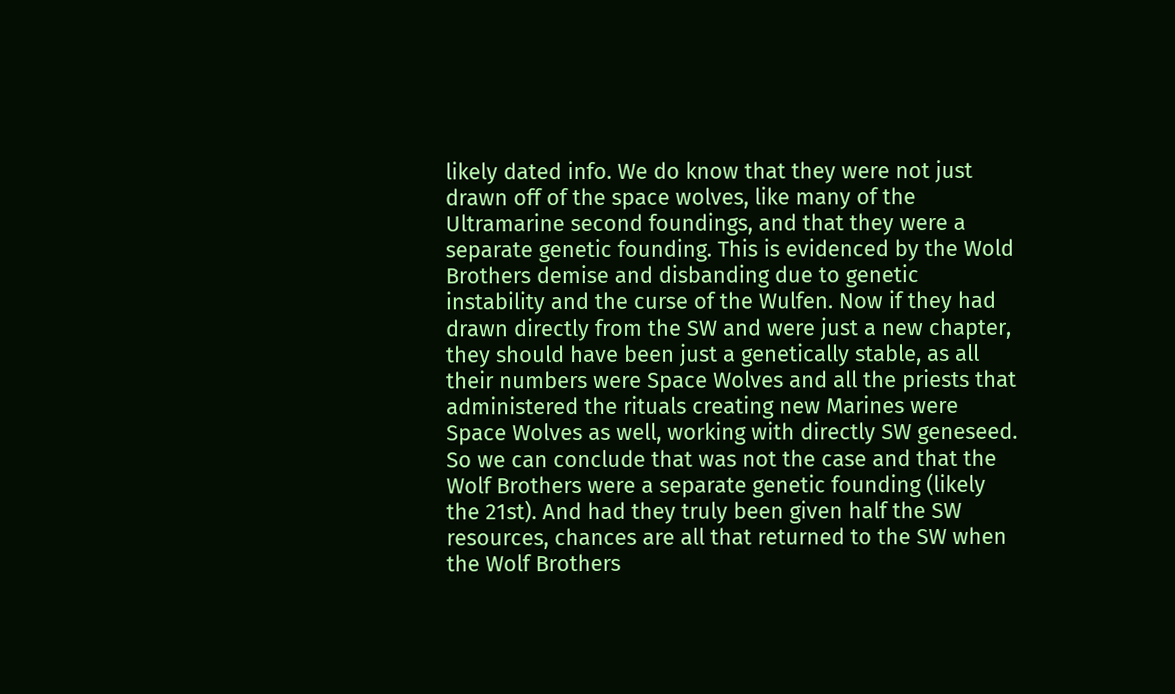likely dated info. We do know that they were not just drawn off of the space wolves, like many of the Ultramarine second foundings, and that they were a separate genetic founding. This is evidenced by the Wold Brothers demise and disbanding due to genetic instability and the curse of the Wulfen. Now if they had drawn directly from the SW and were just a new chapter, they should have been just a genetically stable, as all their numbers were Space Wolves and all the priests that administered the rituals creating new Marines were Space Wolves as well, working with directly SW geneseed. So we can conclude that was not the case and that the Wolf Brothers were a separate genetic founding (likely the 21st). And had they truly been given half the SW resources, chances are all that returned to the SW when the Wolf Brothers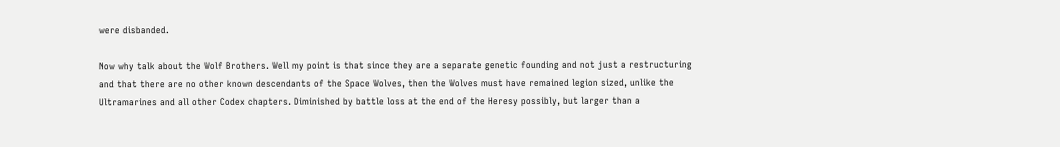were disbanded.

Now why talk about the Wolf Brothers. Well my point is that since they are a separate genetic founding and not just a restructuring and that there are no other known descendants of the Space Wolves, then the Wolves must have remained legion sized, unlike the Ultramarines and all other Codex chapters. Diminished by battle loss at the end of the Heresy possibly, but larger than a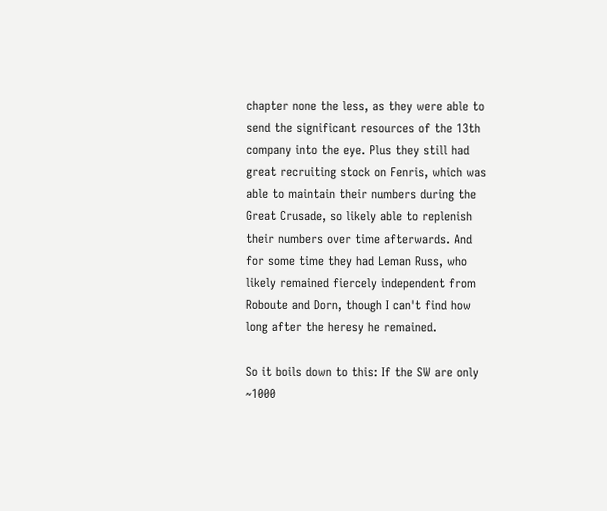chapter none the less, as they were able to send the significant resources of the 13th company into the eye. Plus they still had great recruiting stock on Fenris, which was able to maintain their numbers during the Great Crusade, so likely able to replenish their numbers over time afterwards. And for some time they had Leman Russ, who likely remained fiercely independent from Roboute and Dorn, though I can't find how long after the heresy he remained.

So it boils down to this: If the SW are only ~1000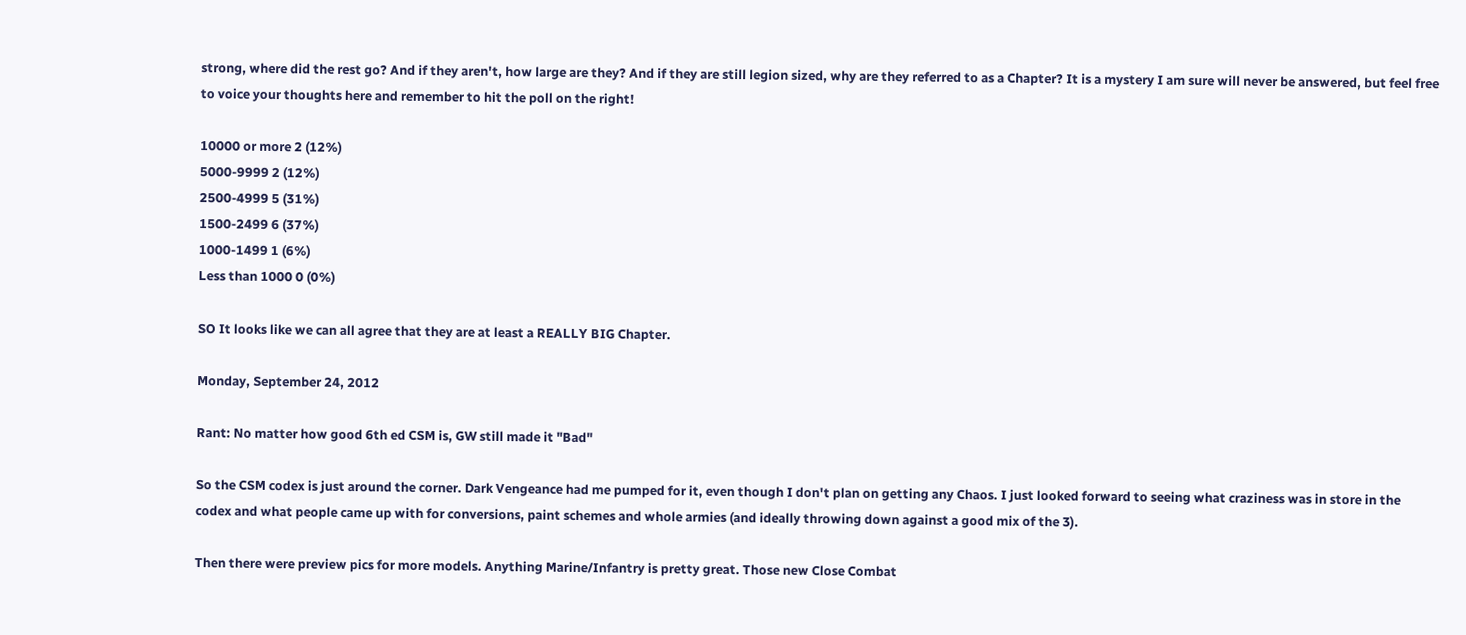strong, where did the rest go? And if they aren't, how large are they? And if they are still legion sized, why are they referred to as a Chapter? It is a mystery I am sure will never be answered, but feel free to voice your thoughts here and remember to hit the poll on the right!

10000 or more 2 (12%)
5000-9999 2 (12%)
2500-4999 5 (31%)
1500-2499 6 (37%)
1000-1499 1 (6%)
Less than 1000 0 (0%)

SO It looks like we can all agree that they are at least a REALLY BIG Chapter.

Monday, September 24, 2012

Rant: No matter how good 6th ed CSM is, GW still made it "Bad"

So the CSM codex is just around the corner. Dark Vengeance had me pumped for it, even though I don't plan on getting any Chaos. I just looked forward to seeing what craziness was in store in the codex and what people came up with for conversions, paint schemes and whole armies (and ideally throwing down against a good mix of the 3).

Then there were preview pics for more models. Anything Marine/Infantry is pretty great. Those new Close Combat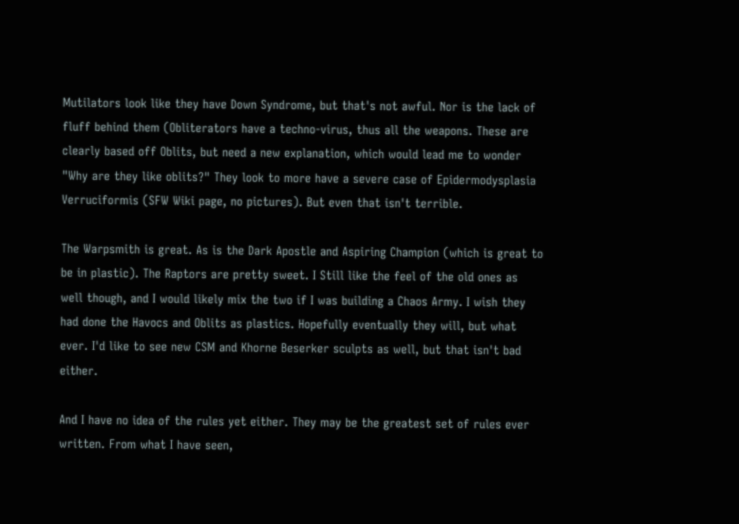Mutilators look like they have Down Syndrome, but that's not awful. Nor is the lack of fluff behind them (Obliterators have a techno-virus, thus all the weapons. These are clearly based off Oblits, but need a new explanation, which would lead me to wonder "Why are they like oblits?" They look to more have a severe case of Epidermodysplasia Verruciformis (SFW Wiki page, no pictures). But even that isn't terrible.

The Warpsmith is great. As is the Dark Apostle and Aspiring Champion (which is great to be in plastic). The Raptors are pretty sweet. I Still like the feel of the old ones as well though, and I would likely mix the two if I was building a Chaos Army. I wish they had done the Havocs and Oblits as plastics. Hopefully eventually they will, but what ever. I'd like to see new CSM and Khorne Beserker sculpts as well, but that isn't bad either.

And I have no idea of the rules yet either. They may be the greatest set of rules ever written. From what I have seen,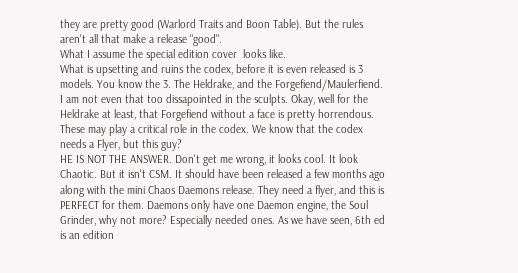they are pretty good (Warlord Traits and Boon Table). But the rules aren't all that make a release "good".
What I assume the special edition cover  looks like.
What is upsetting and ruins the codex, before it is even released is 3 models. You know the 3. The Heldrake, and the Forgefiend/Maulerfiend. I am not even that too dissapointed in the sculpts. Okay, well for the Heldrake at least, that Forgefiend without a face is pretty horrendous.
These may play a critical role in the codex. We know that the codex needs a Flyer, but this guy?
HE IS NOT THE ANSWER. Don't get me wrong, it looks cool. It look Chaotic. But it isn't CSM. It should have been released a few months ago along with the mini Chaos Daemons release. They need a flyer, and this is PERFECT for them. Daemons only have one Daemon engine, the Soul Grinder, why not more? Especially needed ones. As we have seen, 6th ed is an edition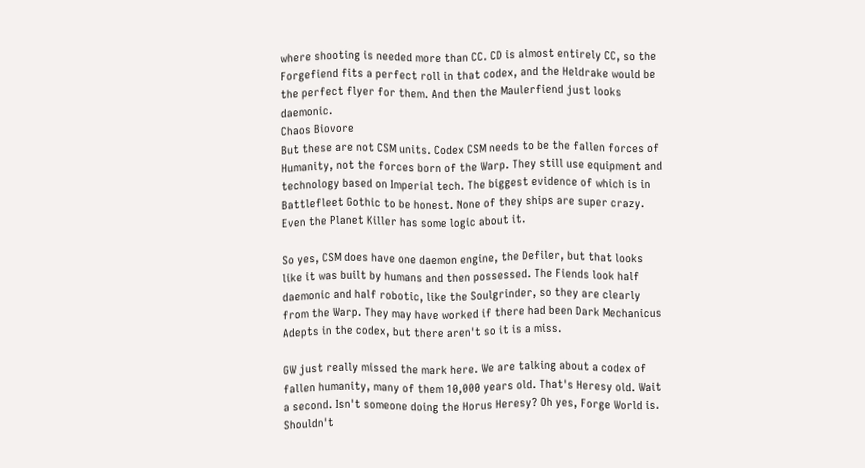where shooting is needed more than CC. CD is almost entirely CC, so the Forgefiend fits a perfect roll in that codex, and the Heldrake would be the perfect flyer for them. And then the Maulerfiend just looks daemonic.
Chaos Biovore
But these are not CSM units. Codex CSM needs to be the fallen forces of Humanity, not the forces born of the Warp. They still use equipment and technology based on Imperial tech. The biggest evidence of which is in Battlefleet Gothic to be honest. None of they ships are super crazy. Even the Planet Killer has some logic about it.

So yes, CSM does have one daemon engine, the Defiler, but that looks like it was built by humans and then possessed. The Fiends look half daemonic and half robotic, like the Soulgrinder, so they are clearly from the Warp. They may have worked if there had been Dark Mechanicus Adepts in the codex, but there aren't so it is a miss.

GW just really missed the mark here. We are talking about a codex of fallen humanity, many of them 10,000 years old. That's Heresy old. Wait a second. Isn't someone doing the Horus Heresy? Oh yes, Forge World is. Shouldn't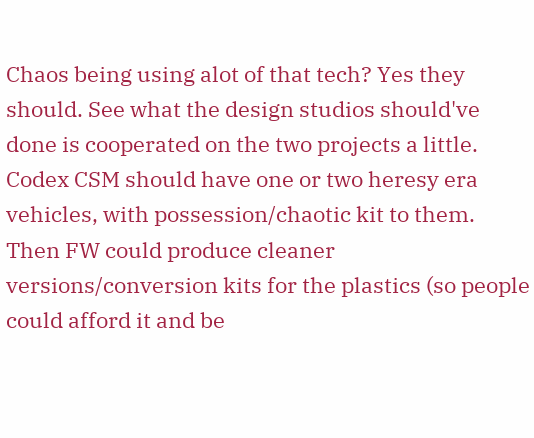Chaos being using alot of that tech? Yes they should. See what the design studios should've done is cooperated on the two projects a little. Codex CSM should have one or two heresy era vehicles, with possession/chaotic kit to them. Then FW could produce cleaner versions/conversion kits for the plastics (so people could afford it and be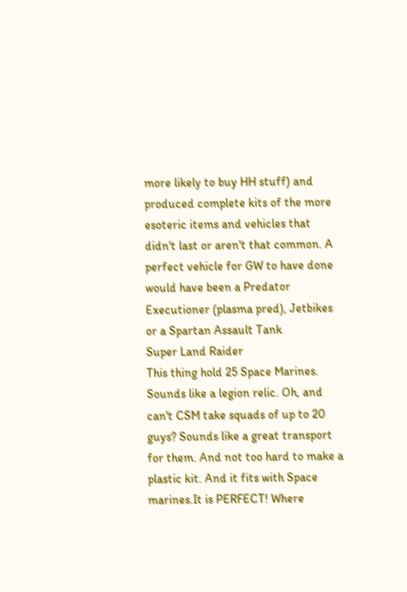more likely to buy HH stuff) and produced complete kits of the more esoteric items and vehicles that didn't last or aren't that common. A perfect vehicle for GW to have done would have been a Predator Executioner (plasma pred), Jetbikes or a Spartan Assault Tank
Super Land Raider
This thing hold 25 Space Marines. Sounds like a legion relic. Oh, and can't CSM take squads of up to 20 guys? Sounds like a great transport for them. And not too hard to make a plastic kit. And it fits with Space marines.It is PERFECT! Where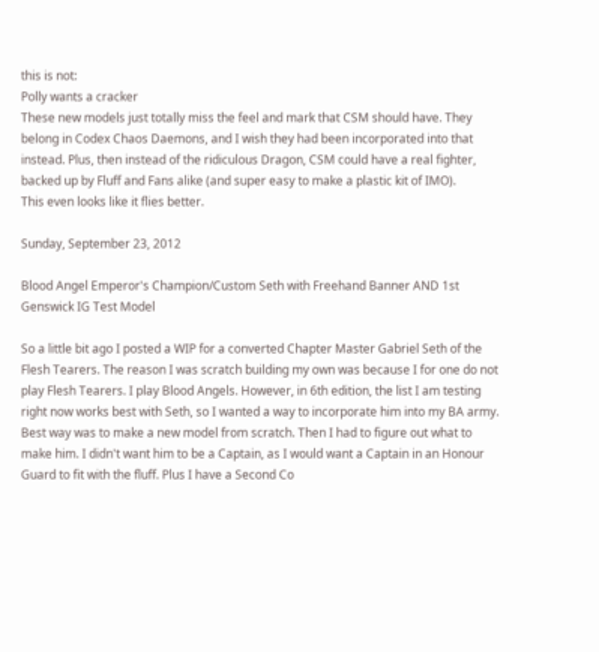this is not:
Polly wants a cracker
These new models just totally miss the feel and mark that CSM should have. They belong in Codex Chaos Daemons, and I wish they had been incorporated into that instead. Plus, then instead of the ridiculous Dragon, CSM could have a real fighter, backed up by Fluff and Fans alike (and super easy to make a plastic kit of IMO).
This even looks like it flies better.

Sunday, September 23, 2012

Blood Angel Emperor's Champion/Custom Seth with Freehand Banner AND 1st Genswick IG Test Model

So a little bit ago I posted a WIP for a converted Chapter Master Gabriel Seth of the Flesh Tearers. The reason I was scratch building my own was because I for one do not play Flesh Tearers. I play Blood Angels. However, in 6th edition, the list I am testing right now works best with Seth, so I wanted a way to incorporate him into my BA army. Best way was to make a new model from scratch. Then I had to figure out what to make him. I didn't want him to be a Captain, as I would want a Captain in an Honour Guard to fit with the fluff. Plus I have a Second Co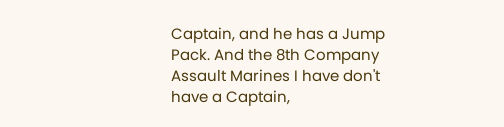Captain, and he has a Jump Pack. And the 8th Company Assault Marines I have don't have a Captain,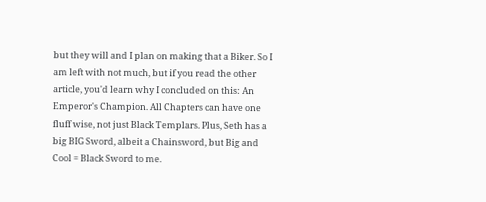but they will and I plan on making that a Biker. So I am left with not much, but if you read the other article, you'd learn why I concluded on this: An Emperor's Champion. All Chapters can have one fluff wise, not just Black Templars. Plus, Seth has a big BIG Sword, albeit a Chainsword, but Big and Cool = Black Sword to me.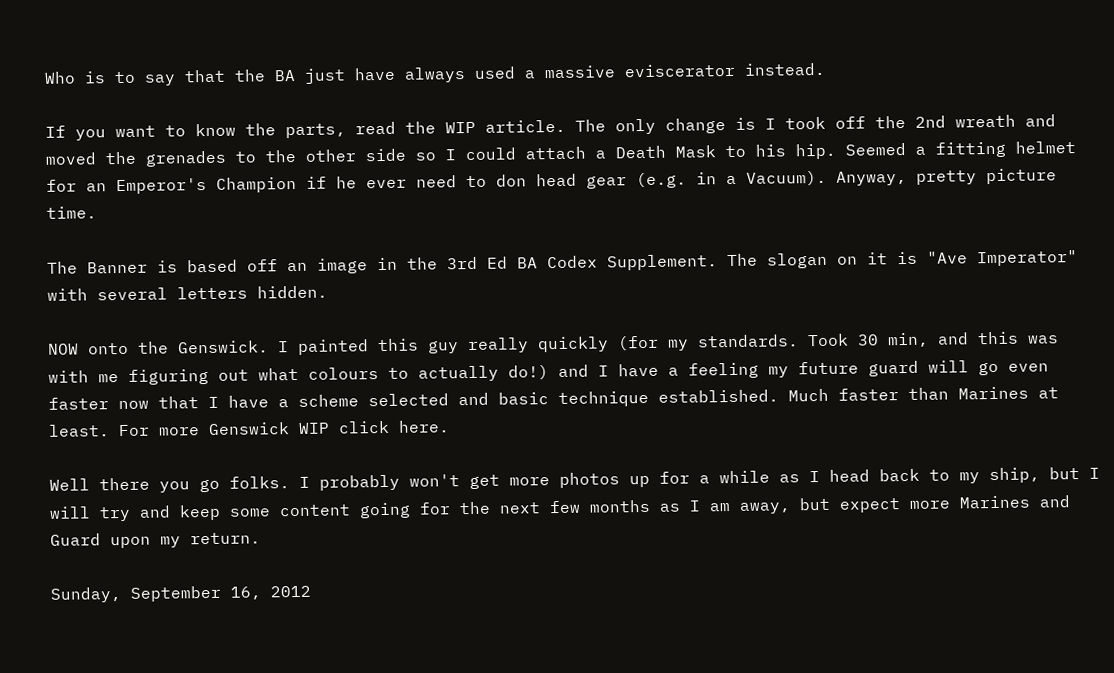Who is to say that the BA just have always used a massive eviscerator instead.

If you want to know the parts, read the WIP article. The only change is I took off the 2nd wreath and moved the grenades to the other side so I could attach a Death Mask to his hip. Seemed a fitting helmet for an Emperor's Champion if he ever need to don head gear (e.g. in a Vacuum). Anyway, pretty picture time.

The Banner is based off an image in the 3rd Ed BA Codex Supplement. The slogan on it is "Ave Imperator" with several letters hidden.

NOW onto the Genswick. I painted this guy really quickly (for my standards. Took 30 min, and this was with me figuring out what colours to actually do!) and I have a feeling my future guard will go even faster now that I have a scheme selected and basic technique established. Much faster than Marines at least. For more Genswick WIP click here.

Well there you go folks. I probably won't get more photos up for a while as I head back to my ship, but I will try and keep some content going for the next few months as I am away, but expect more Marines and Guard upon my return.

Sunday, September 16, 2012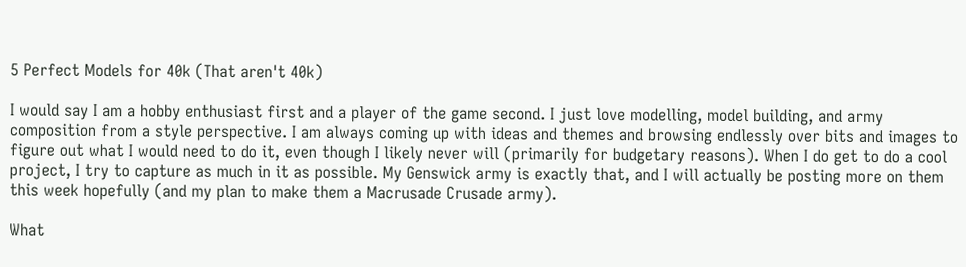5 Perfect Models for 40k (That aren't 40k)

I would say I am a hobby enthusiast first and a player of the game second. I just love modelling, model building, and army composition from a style perspective. I am always coming up with ideas and themes and browsing endlessly over bits and images to figure out what I would need to do it, even though I likely never will (primarily for budgetary reasons). When I do get to do a cool project, I try to capture as much in it as possible. My Genswick army is exactly that, and I will actually be posting more on them this week hopefully (and my plan to make them a Macrusade Crusade army).

What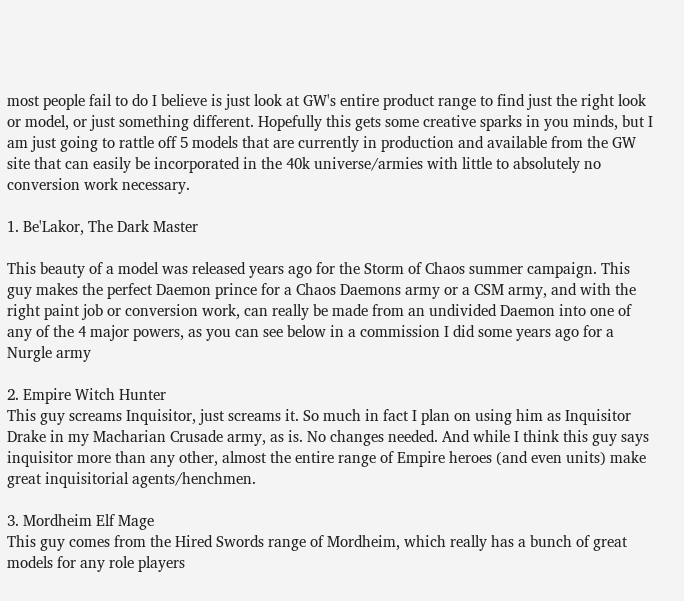most people fail to do I believe is just look at GW's entire product range to find just the right look or model, or just something different. Hopefully this gets some creative sparks in you minds, but I am just going to rattle off 5 models that are currently in production and available from the GW site that can easily be incorporated in the 40k universe/armies with little to absolutely no conversion work necessary.

1. Be'Lakor, The Dark Master

This beauty of a model was released years ago for the Storm of Chaos summer campaign. This guy makes the perfect Daemon prince for a Chaos Daemons army or a CSM army, and with the right paint job or conversion work, can really be made from an undivided Daemon into one of any of the 4 major powers, as you can see below in a commission I did some years ago for a Nurgle army

2. Empire Witch Hunter
This guy screams Inquisitor, just screams it. So much in fact I plan on using him as Inquisitor Drake in my Macharian Crusade army, as is. No changes needed. And while I think this guy says inquisitor more than any other, almost the entire range of Empire heroes (and even units) make great inquisitorial agents/henchmen.

3. Mordheim Elf Mage
This guy comes from the Hired Swords range of Mordheim, which really has a bunch of great models for any role players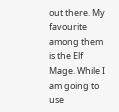out there. My favourite among them is the Elf Mage. While I am going to use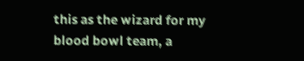this as the wizard for my blood bowl team, a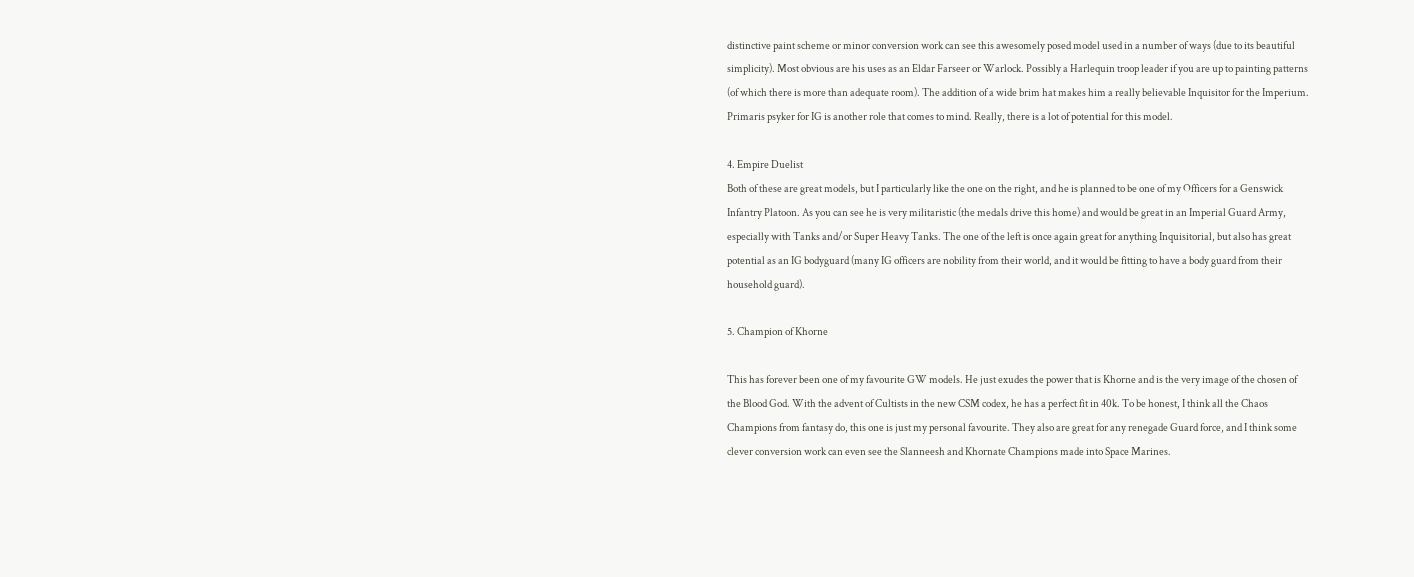distinctive paint scheme or minor conversion work can see this awesomely posed model used in a number of ways (due to its beautiful simplicity). Most obvious are his uses as an Eldar Farseer or Warlock. Possibly a Harlequin troop leader if you are up to painting patterns (of which there is more than adequate room). The addition of a wide brim hat makes him a really believable Inquisitor for the Imperium. Primaris psyker for IG is another role that comes to mind. Really, there is a lot of potential for this model.

4. Empire Duelist
Both of these are great models, but I particularly like the one on the right, and he is planned to be one of my Officers for a Genswick Infantry Platoon. As you can see he is very militaristic (the medals drive this home) and would be great in an Imperial Guard Army, especially with Tanks and/or Super Heavy Tanks. The one of the left is once again great for anything Inquisitorial, but also has great potential as an IG bodyguard (many IG officers are nobility from their world, and it would be fitting to have a body guard from their household guard).

5. Champion of Khorne

This has forever been one of my favourite GW models. He just exudes the power that is Khorne and is the very image of the chosen of the Blood God. With the advent of Cultists in the new CSM codex, he has a perfect fit in 40k. To be honest, I think all the Chaos Champions from fantasy do, this one is just my personal favourite. They also are great for any renegade Guard force, and I think some clever conversion work can even see the Slanneesh and Khornate Champions made into Space Marines.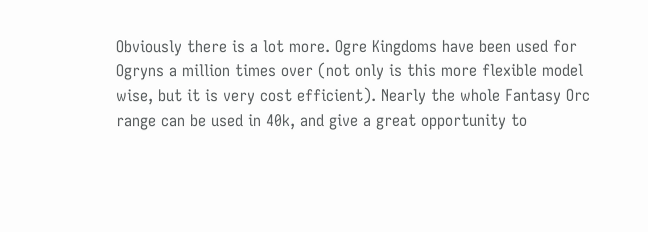Obviously there is a lot more. Ogre Kingdoms have been used for Ogryns a million times over (not only is this more flexible model wise, but it is very cost efficient). Nearly the whole Fantasy Orc range can be used in 40k, and give a great opportunity to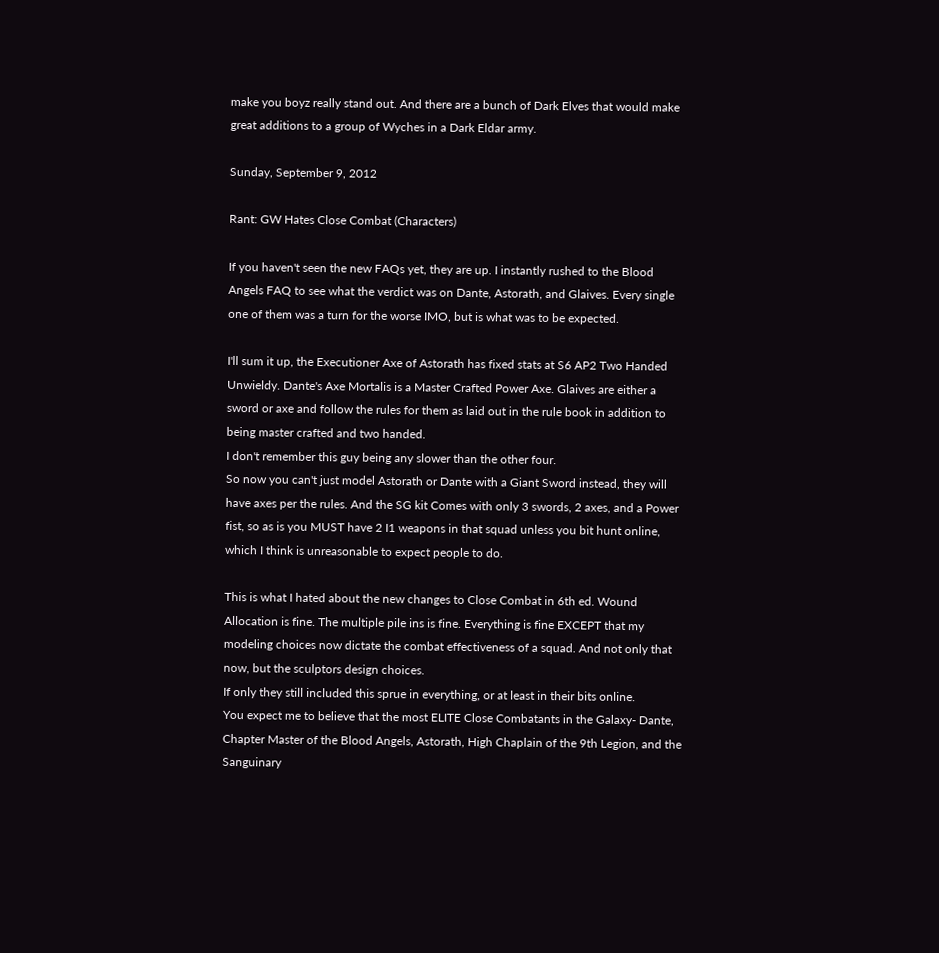make you boyz really stand out. And there are a bunch of Dark Elves that would make great additions to a group of Wyches in a Dark Eldar army.

Sunday, September 9, 2012

Rant: GW Hates Close Combat (Characters)

If you haven't seen the new FAQs yet, they are up. I instantly rushed to the Blood Angels FAQ to see what the verdict was on Dante, Astorath, and Glaives. Every single one of them was a turn for the worse IMO, but is what was to be expected.

I'll sum it up, the Executioner Axe of Astorath has fixed stats at S6 AP2 Two Handed Unwieldy. Dante's Axe Mortalis is a Master Crafted Power Axe. Glaives are either a sword or axe and follow the rules for them as laid out in the rule book in addition to being master crafted and two handed.
I don't remember this guy being any slower than the other four.
So now you can't just model Astorath or Dante with a Giant Sword instead, they will have axes per the rules. And the SG kit Comes with only 3 swords, 2 axes, and a Power fist, so as is you MUST have 2 I1 weapons in that squad unless you bit hunt online, which I think is unreasonable to expect people to do.

This is what I hated about the new changes to Close Combat in 6th ed. Wound Allocation is fine. The multiple pile ins is fine. Everything is fine EXCEPT that my modeling choices now dictate the combat effectiveness of a squad. And not only that now, but the sculptors design choices.
If only they still included this sprue in everything, or at least in their bits online.
You expect me to believe that the most ELITE Close Combatants in the Galaxy- Dante, Chapter Master of the Blood Angels, Astorath, High Chaplain of the 9th Legion, and the Sanguinary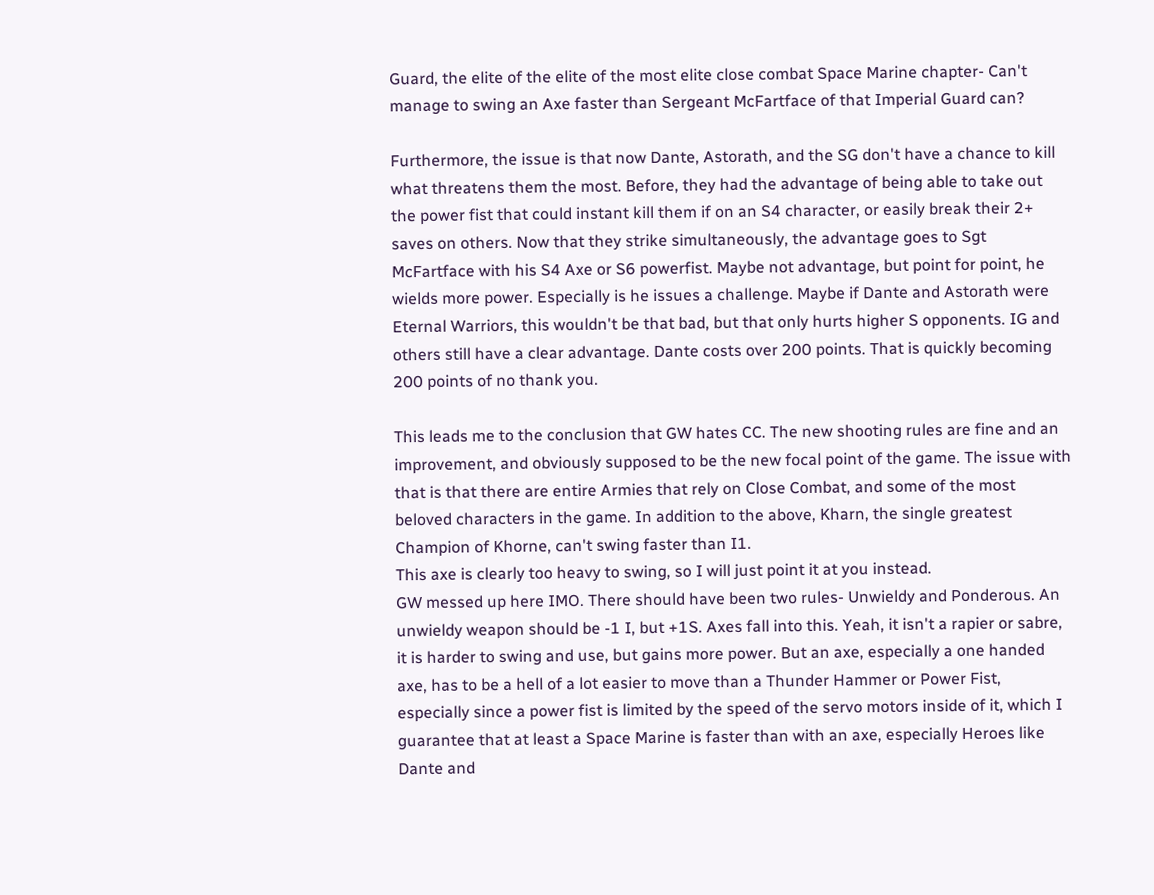Guard, the elite of the elite of the most elite close combat Space Marine chapter- Can't manage to swing an Axe faster than Sergeant McFartface of that Imperial Guard can?

Furthermore, the issue is that now Dante, Astorath, and the SG don't have a chance to kill what threatens them the most. Before, they had the advantage of being able to take out the power fist that could instant kill them if on an S4 character, or easily break their 2+ saves on others. Now that they strike simultaneously, the advantage goes to Sgt McFartface with his S4 Axe or S6 powerfist. Maybe not advantage, but point for point, he wields more power. Especially is he issues a challenge. Maybe if Dante and Astorath were Eternal Warriors, this wouldn't be that bad, but that only hurts higher S opponents. IG and others still have a clear advantage. Dante costs over 200 points. That is quickly becoming 200 points of no thank you.

This leads me to the conclusion that GW hates CC. The new shooting rules are fine and an improvement, and obviously supposed to be the new focal point of the game. The issue with that is that there are entire Armies that rely on Close Combat, and some of the most beloved characters in the game. In addition to the above, Kharn, the single greatest Champion of Khorne, can't swing faster than I1.
This axe is clearly too heavy to swing, so I will just point it at you instead.
GW messed up here IMO. There should have been two rules- Unwieldy and Ponderous. An unwieldy weapon should be -1 I, but +1S. Axes fall into this. Yeah, it isn't a rapier or sabre, it is harder to swing and use, but gains more power. But an axe, especially a one handed axe, has to be a hell of a lot easier to move than a Thunder Hammer or Power Fist, especially since a power fist is limited by the speed of the servo motors inside of it, which I guarantee that at least a Space Marine is faster than with an axe, especially Heroes like Dante and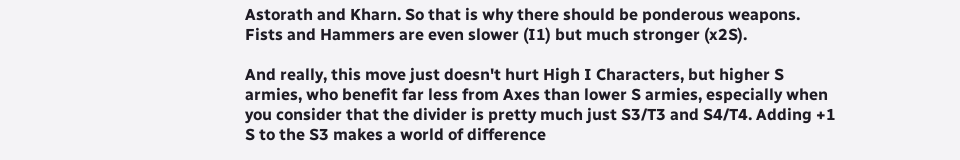Astorath and Kharn. So that is why there should be ponderous weapons. Fists and Hammers are even slower (I1) but much stronger (x2S).

And really, this move just doesn't hurt High I Characters, but higher S armies, who benefit far less from Axes than lower S armies, especially when you consider that the divider is pretty much just S3/T3 and S4/T4. Adding +1 S to the S3 makes a world of difference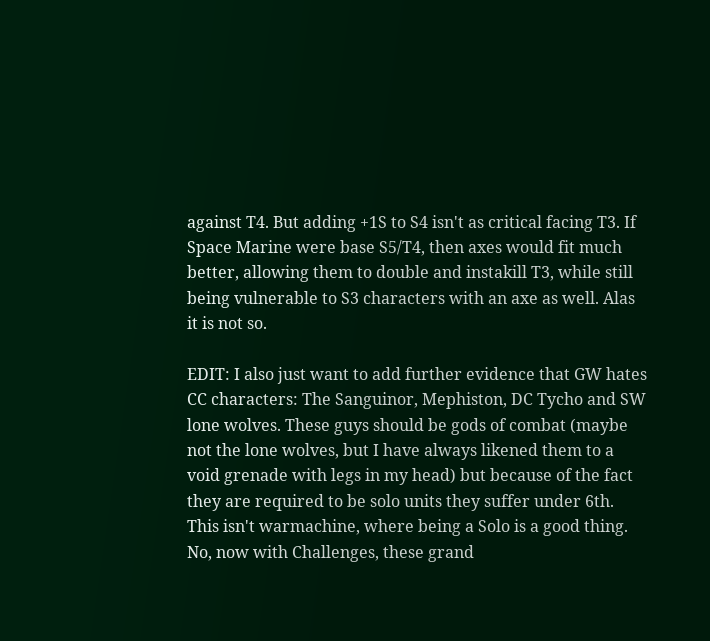against T4. But adding +1S to S4 isn't as critical facing T3. If Space Marine were base S5/T4, then axes would fit much better, allowing them to double and instakill T3, while still being vulnerable to S3 characters with an axe as well. Alas it is not so.

EDIT: I also just want to add further evidence that GW hates CC characters: The Sanguinor, Mephiston, DC Tycho and SW lone wolves. These guys should be gods of combat (maybe not the lone wolves, but I have always likened them to a void grenade with legs in my head) but because of the fact they are required to be solo units they suffer under 6th. This isn't warmachine, where being a Solo is a good thing. No, now with Challenges, these grand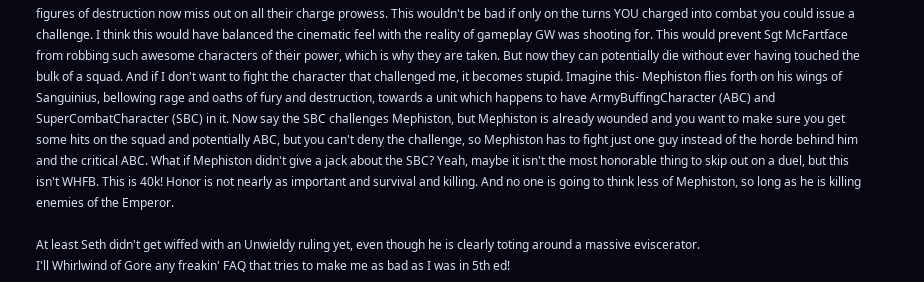figures of destruction now miss out on all their charge prowess. This wouldn't be bad if only on the turns YOU charged into combat you could issue a challenge. I think this would have balanced the cinematic feel with the reality of gameplay GW was shooting for. This would prevent Sgt McFartface from robbing such awesome characters of their power, which is why they are taken. But now they can potentially die without ever having touched the bulk of a squad. And if I don't want to fight the character that challenged me, it becomes stupid. Imagine this- Mephiston flies forth on his wings of Sanguinius, bellowing rage and oaths of fury and destruction, towards a unit which happens to have ArmyBuffingCharacter (ABC) and SuperCombatCharacter (SBC) in it. Now say the SBC challenges Mephiston, but Mephiston is already wounded and you want to make sure you get some hits on the squad and potentially ABC, but you can't deny the challenge, so Mephiston has to fight just one guy instead of the horde behind him and the critical ABC. What if Mephiston didn't give a jack about the SBC? Yeah, maybe it isn't the most honorable thing to skip out on a duel, but this isn't WHFB. This is 40k! Honor is not nearly as important and survival and killing. And no one is going to think less of Mephiston, so long as he is killing enemies of the Emperor.

At least Seth didn't get wiffed with an Unwieldy ruling yet, even though he is clearly toting around a massive eviscerator.
I'll Whirlwind of Gore any freakin' FAQ that tries to make me as bad as I was in 5th ed!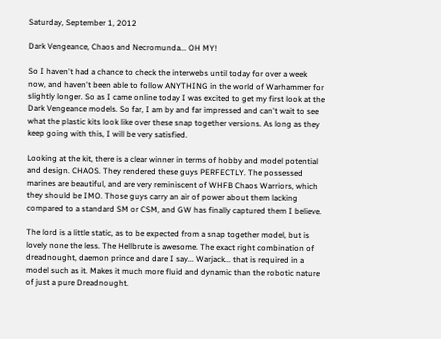Saturday, September 1, 2012

Dark Vengeance, Chaos and Necromunda... OH MY!

So I haven't had a chance to check the interwebs until today for over a week now, and haven't been able to follow ANYTHING in the world of Warhammer for slightly longer. So as I came online today I was excited to get my first look at the Dark Vengeance models. So far, I am by and far impressed and can't wait to see what the plastic kits look like over these snap together versions. As long as they keep going with this, I will be very satisfied.

Looking at the kit, there is a clear winner in terms of hobby and model potential and design. CHAOS. They rendered these guys PERFECTLY. The possessed marines are beautiful, and are very reminiscent of WHFB Chaos Warriors, which they should be IMO. Those guys carry an air of power about them lacking compared to a standard SM or CSM, and GW has finally captured them I believe.

The lord is a little static, as to be expected from a snap together model, but is lovely none the less. The Hellbrute is awesome. The exact right combination of dreadnought, daemon prince and dare I say... Warjack... that is required in a model such as it. Makes it much more fluid and dynamic than the robotic nature of just a pure Dreadnought.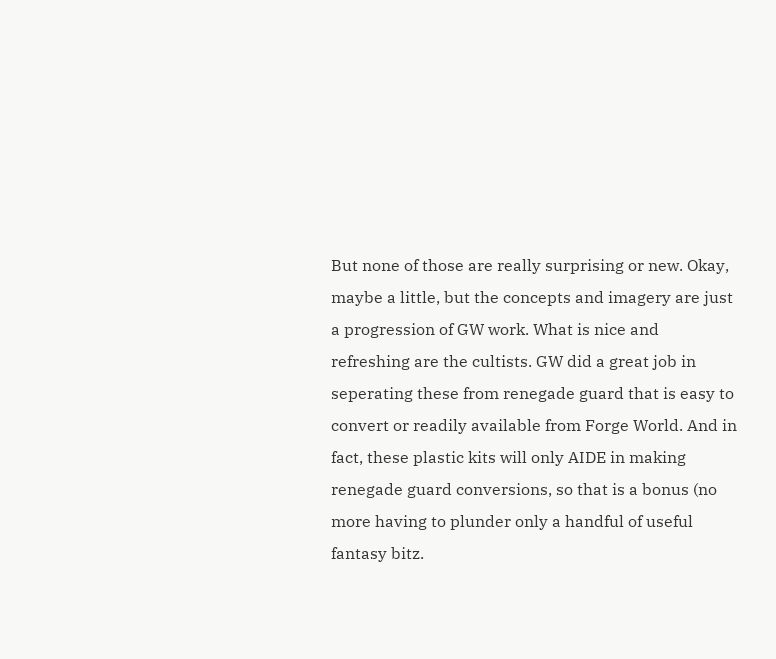But none of those are really surprising or new. Okay, maybe a little, but the concepts and imagery are just a progression of GW work. What is nice and refreshing are the cultists. GW did a great job in seperating these from renegade guard that is easy to convert or readily available from Forge World. And in fact, these plastic kits will only AIDE in making renegade guard conversions, so that is a bonus (no more having to plunder only a handful of useful fantasy bitz.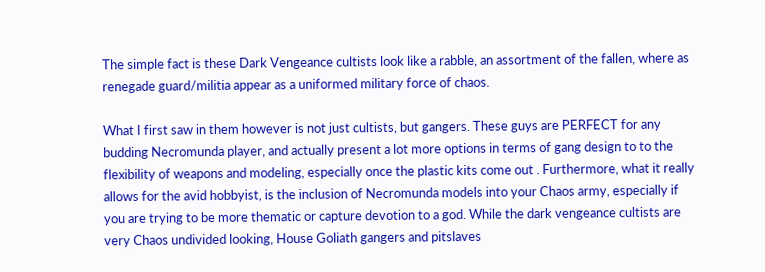The simple fact is these Dark Vengeance cultists look like a rabble, an assortment of the fallen, where as renegade guard/militia appear as a uniformed military force of chaos.

What I first saw in them however is not just cultists, but gangers. These guys are PERFECT for any budding Necromunda player, and actually present a lot more options in terms of gang design to to the flexibility of weapons and modeling, especially once the plastic kits come out . Furthermore, what it really allows for the avid hobbyist, is the inclusion of Necromunda models into your Chaos army, especially if you are trying to be more thematic or capture devotion to a god. While the dark vengeance cultists are very Chaos undivided looking, House Goliath gangers and pitslaves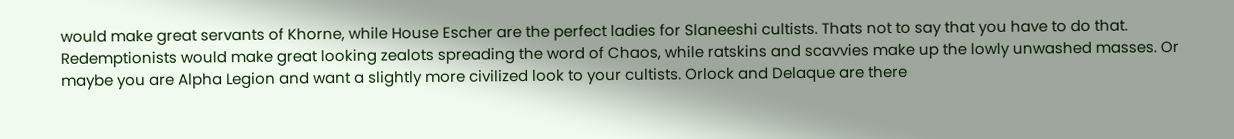would make great servants of Khorne, while House Escher are the perfect ladies for Slaneeshi cultists. Thats not to say that you have to do that. Redemptionists would make great looking zealots spreading the word of Chaos, while ratskins and scavvies make up the lowly unwashed masses. Or maybe you are Alpha Legion and want a slightly more civilized look to your cultists. Orlock and Delaque are there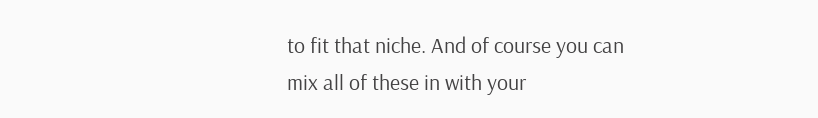to fit that niche. And of course you can mix all of these in with your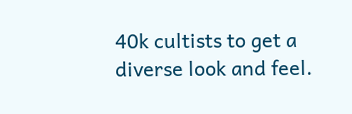40k cultists to get a diverse look and feel.